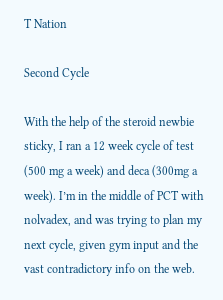T Nation

Second Cycle

With the help of the steroid newbie sticky, I ran a 12 week cycle of test (500 mg a week) and deca (300mg a week). I’m in the middle of PCT with nolvadex, and was trying to plan my next cycle, given gym input and the vast contradictory info on the web.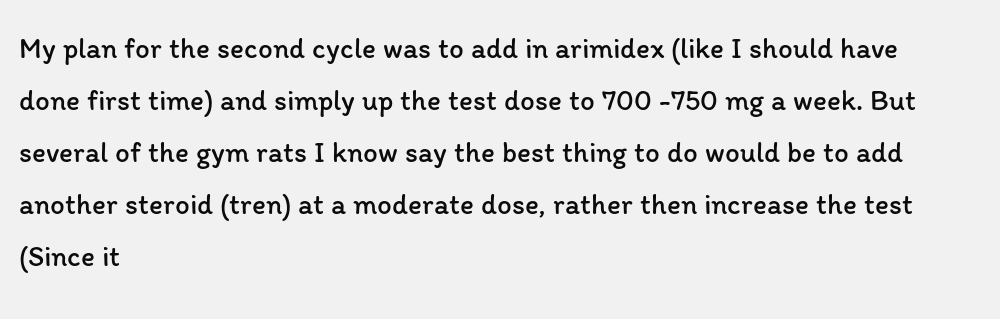My plan for the second cycle was to add in arimidex (like I should have done first time) and simply up the test dose to 700 -750 mg a week. But several of the gym rats I know say the best thing to do would be to add another steroid (tren) at a moderate dose, rather then increase the test (Since it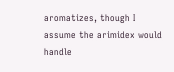aromatizes, though I assume the arimidex would handle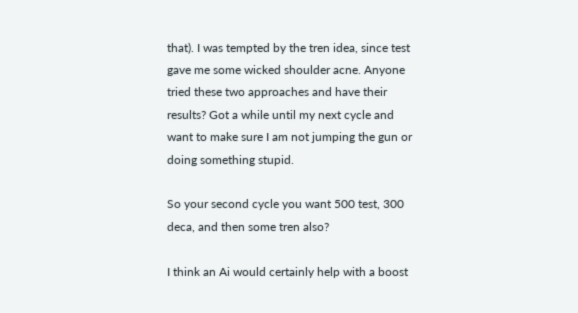that). I was tempted by the tren idea, since test gave me some wicked shoulder acne. Anyone tried these two approaches and have their results? Got a while until my next cycle and want to make sure I am not jumping the gun or doing something stupid.

So your second cycle you want 500 test, 300 deca, and then some tren also?

I think an Ai would certainly help with a boost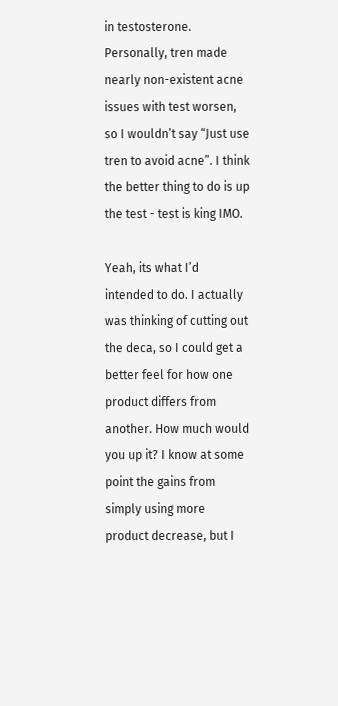in testosterone. Personally, tren made nearly non-existent acne issues with test worsen, so I wouldn’t say “Just use tren to avoid acne”. I think the better thing to do is up the test - test is king IMO.

Yeah, its what I’d intended to do. I actually was thinking of cutting out the deca, so I could get a better feel for how one product differs from another. How much would you up it? I know at some point the gains from simply using more product decrease, but I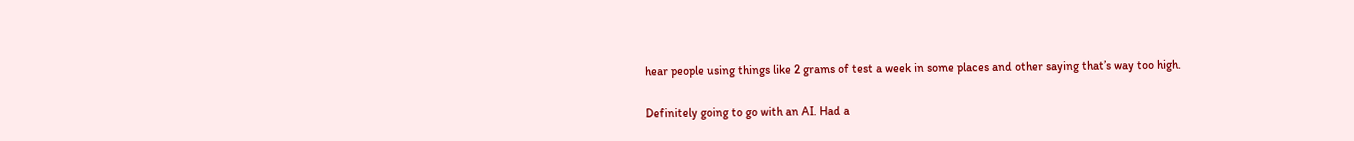hear people using things like 2 grams of test a week in some places and other saying that’s way too high.

Definitely going to go with an AI. Had a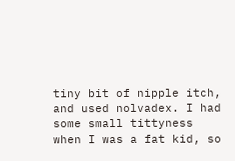tiny bit of nipple itch, and used nolvadex. I had some small tittyness when I was a fat kid, so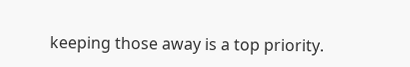keeping those away is a top priority.